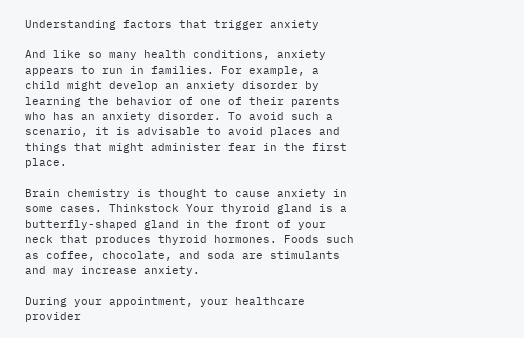Understanding factors that trigger anxiety

And like so many health conditions, anxiety appears to run in families. For example, a child might develop an anxiety disorder by learning the behavior of one of their parents who has an anxiety disorder. To avoid such a scenario, it is advisable to avoid places and things that might administer fear in the first place.

Brain chemistry is thought to cause anxiety in some cases. Thinkstock Your thyroid gland is a butterfly-shaped gland in the front of your neck that produces thyroid hormones. Foods such as coffee, chocolate, and soda are stimulants and may increase anxiety.

During your appointment, your healthcare provider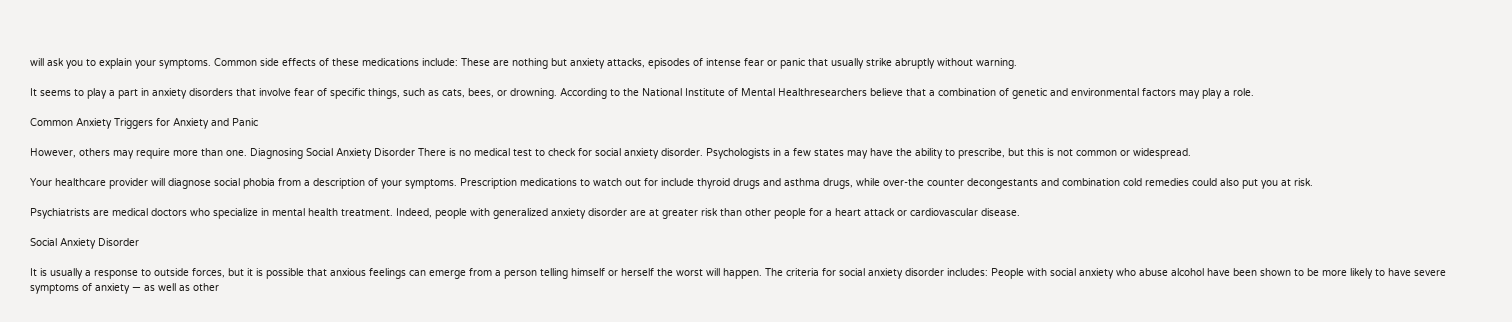will ask you to explain your symptoms. Common side effects of these medications include: These are nothing but anxiety attacks, episodes of intense fear or panic that usually strike abruptly without warning.

It seems to play a part in anxiety disorders that involve fear of specific things, such as cats, bees, or drowning. According to the National Institute of Mental Healthresearchers believe that a combination of genetic and environmental factors may play a role.

Common Anxiety Triggers for Anxiety and Panic

However, others may require more than one. Diagnosing Social Anxiety Disorder There is no medical test to check for social anxiety disorder. Psychologists in a few states may have the ability to prescribe, but this is not common or widespread.

Your healthcare provider will diagnose social phobia from a description of your symptoms. Prescription medications to watch out for include thyroid drugs and asthma drugs, while over-the counter decongestants and combination cold remedies could also put you at risk.

Psychiatrists are medical doctors who specialize in mental health treatment. Indeed, people with generalized anxiety disorder are at greater risk than other people for a heart attack or cardiovascular disease.

Social Anxiety Disorder

It is usually a response to outside forces, but it is possible that anxious feelings can emerge from a person telling himself or herself the worst will happen. The criteria for social anxiety disorder includes: People with social anxiety who abuse alcohol have been shown to be more likely to have severe symptoms of anxiety — as well as other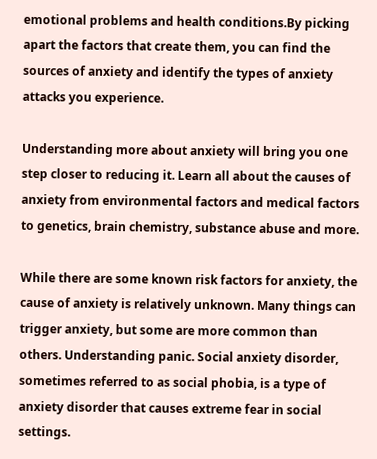emotional problems and health conditions.By picking apart the factors that create them, you can find the sources of anxiety and identify the types of anxiety attacks you experience.

Understanding more about anxiety will bring you one step closer to reducing it. Learn all about the causes of anxiety from environmental factors and medical factors to genetics, brain chemistry, substance abuse and more.

While there are some known risk factors for anxiety, the cause of anxiety is relatively unknown. Many things can trigger anxiety, but some are more common than others. Understanding panic. Social anxiety disorder, sometimes referred to as social phobia, is a type of anxiety disorder that causes extreme fear in social settings.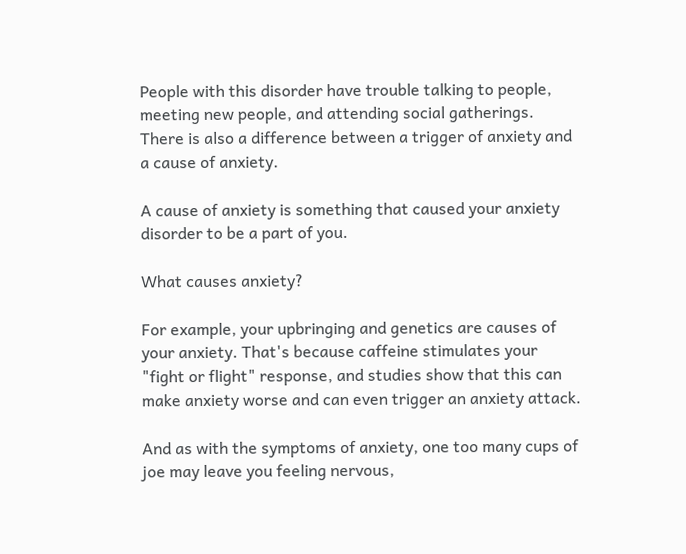People with this disorder have trouble talking to people, meeting new people, and attending social gatherings. There is also a difference between a trigger of anxiety and a cause of anxiety.

A cause of anxiety is something that caused your anxiety disorder to be a part of you.

What causes anxiety?

For example, your upbringing and genetics are causes of your anxiety. That's because caffeine stimulates your "fight or flight" response, and studies show that this can make anxiety worse and can even trigger an anxiety attack.

And as with the symptoms of anxiety, one too many cups of joe may leave you feeling nervous,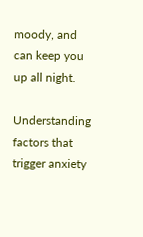moody, and can keep you up all night.

Understanding factors that trigger anxiety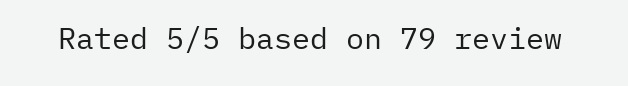Rated 5/5 based on 79 review